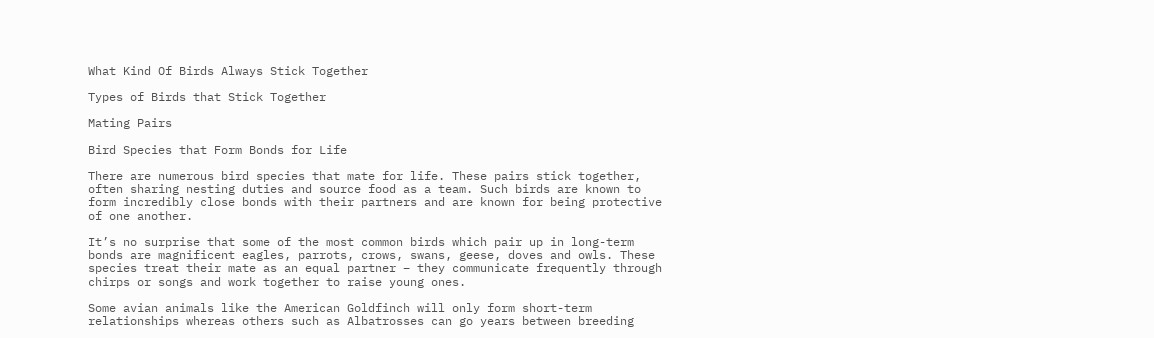What Kind Of Birds Always Stick Together

Types of Birds that Stick Together

Mating Pairs

Bird Species that Form Bonds for Life

There are numerous bird species that mate for life. These pairs stick together, often sharing nesting duties and source food as a team. Such birds are known to form incredibly close bonds with their partners and are known for being protective of one another.

It’s no surprise that some of the most common birds which pair up in long-term bonds are magnificent eagles, parrots, crows, swans, geese, doves and owls. These species treat their mate as an equal partner – they communicate frequently through chirps or songs and work together to raise young ones.

Some avian animals like the American Goldfinch will only form short-term relationships whereas others such as Albatrosses can go years between breeding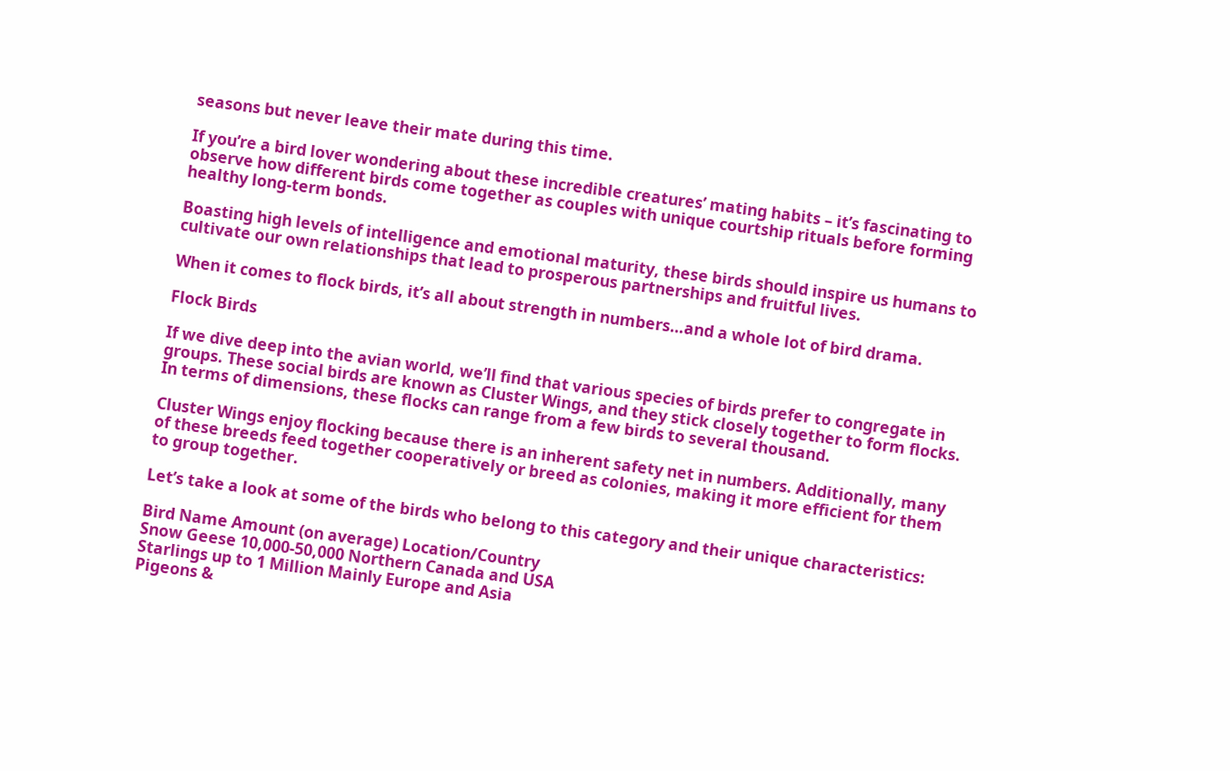seasons but never leave their mate during this time.

If you’re a bird lover wondering about these incredible creatures’ mating habits – it’s fascinating to observe how different birds come together as couples with unique courtship rituals before forming healthy long-term bonds.

Boasting high levels of intelligence and emotional maturity, these birds should inspire us humans to cultivate our own relationships that lead to prosperous partnerships and fruitful lives.

When it comes to flock birds, it’s all about strength in numbers…and a whole lot of bird drama.

Flock Birds

If we dive deep into the avian world, we’ll find that various species of birds prefer to congregate in groups. These social birds are known as Cluster Wings, and they stick closely together to form flocks. In terms of dimensions, these flocks can range from a few birds to several thousand.

Cluster Wings enjoy flocking because there is an inherent safety net in numbers. Additionally, many of these breeds feed together cooperatively or breed as colonies, making it more efficient for them to group together.

Let’s take a look at some of the birds who belong to this category and their unique characteristics:

Bird Name Amount (on average) Location/Country
Snow Geese 10,000-50,000 Northern Canada and USA
Starlings up to 1 Million Mainly Europe and Asia
Pigeons &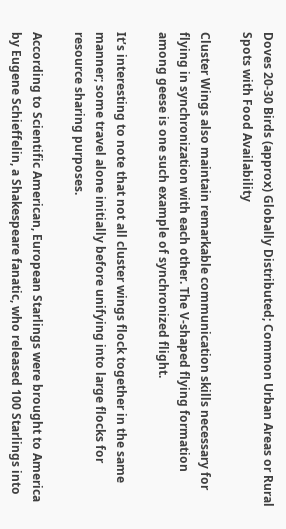Doves 20-30 Birds (approx) Globally Distributed; Common Urban Areas or Rural Spots with Food Availability

Cluster Wings also maintain remarkable communication skills necessary for flying in synchronization with each other. The V-shaped flying formation among geese is one such example of synchronized flight.

It’s interesting to note that not all cluster wings flock together in the same manner; some travel alone initially before unifying into large flocks for resource sharing purposes.

According to Scientific American, European Starlings were brought to America by Eugene Schieffelin, a Shakespeare fanatic, who released 100 Starlings into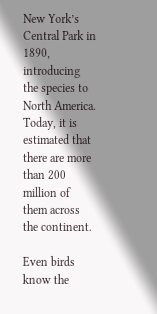New York’s Central Park in 1890, introducing the species to North America. Today, it is estimated that there are more than 200 million of them across the continent.

Even birds know the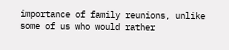importance of family reunions, unlike some of us who would rather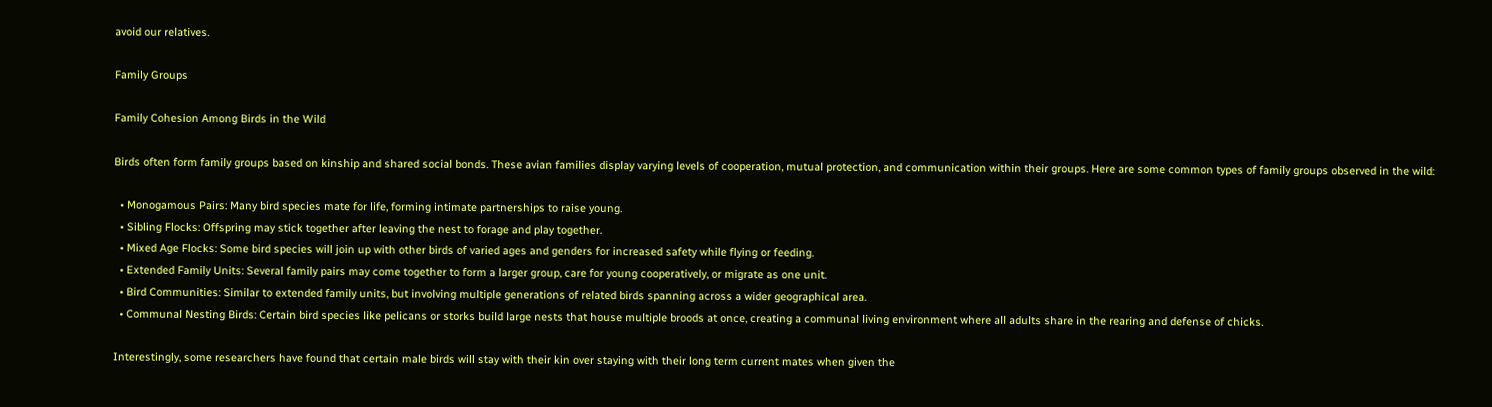avoid our relatives.

Family Groups

Family Cohesion Among Birds in the Wild

Birds often form family groups based on kinship and shared social bonds. These avian families display varying levels of cooperation, mutual protection, and communication within their groups. Here are some common types of family groups observed in the wild:

  • Monogamous Pairs: Many bird species mate for life, forming intimate partnerships to raise young.
  • Sibling Flocks: Offspring may stick together after leaving the nest to forage and play together.
  • Mixed Age Flocks: Some bird species will join up with other birds of varied ages and genders for increased safety while flying or feeding.
  • Extended Family Units: Several family pairs may come together to form a larger group, care for young cooperatively, or migrate as one unit.
  • Bird Communities: Similar to extended family units, but involving multiple generations of related birds spanning across a wider geographical area.
  • Communal Nesting Birds: Certain bird species like pelicans or storks build large nests that house multiple broods at once, creating a communal living environment where all adults share in the rearing and defense of chicks.

Interestingly, some researchers have found that certain male birds will stay with their kin over staying with their long term current mates when given the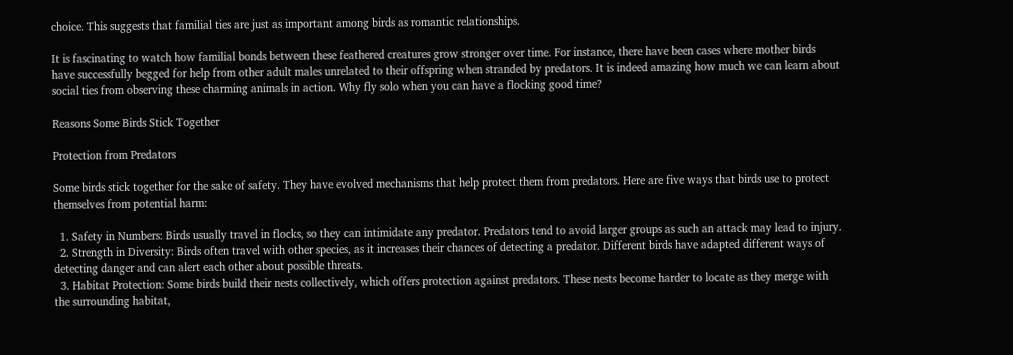choice. This suggests that familial ties are just as important among birds as romantic relationships.

It is fascinating to watch how familial bonds between these feathered creatures grow stronger over time. For instance, there have been cases where mother birds have successfully begged for help from other adult males unrelated to their offspring when stranded by predators. It is indeed amazing how much we can learn about social ties from observing these charming animals in action. Why fly solo when you can have a flocking good time?

Reasons Some Birds Stick Together

Protection from Predators

Some birds stick together for the sake of safety. They have evolved mechanisms that help protect them from predators. Here are five ways that birds use to protect themselves from potential harm:

  1. Safety in Numbers: Birds usually travel in flocks, so they can intimidate any predator. Predators tend to avoid larger groups as such an attack may lead to injury.
  2. Strength in Diversity: Birds often travel with other species, as it increases their chances of detecting a predator. Different birds have adapted different ways of detecting danger and can alert each other about possible threats.
  3. Habitat Protection: Some birds build their nests collectively, which offers protection against predators. These nests become harder to locate as they merge with the surrounding habitat,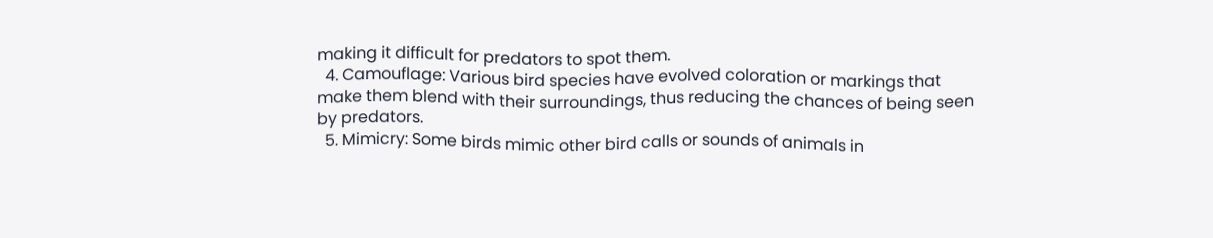making it difficult for predators to spot them.
  4. Camouflage: Various bird species have evolved coloration or markings that make them blend with their surroundings, thus reducing the chances of being seen by predators.
  5. Mimicry: Some birds mimic other bird calls or sounds of animals in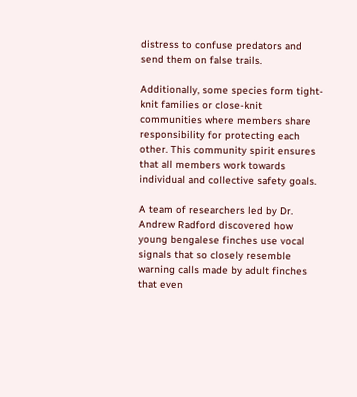distress to confuse predators and send them on false trails.

Additionally, some species form tight-knit families or close-knit communities where members share responsibility for protecting each other. This community spirit ensures that all members work towards individual and collective safety goals.

A team of researchers led by Dr. Andrew Radford discovered how young bengalese finches use vocal signals that so closely resemble warning calls made by adult finches that even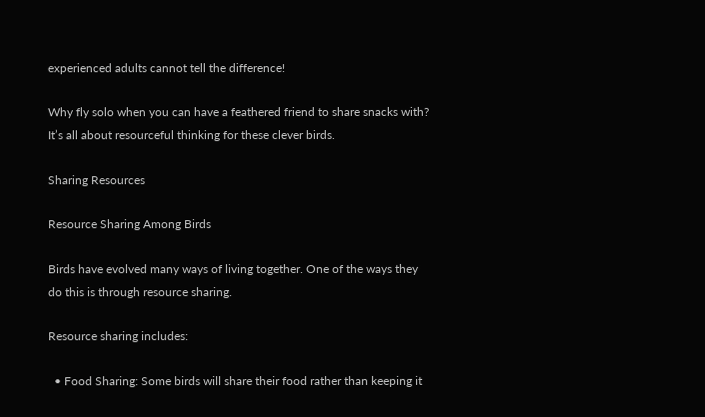experienced adults cannot tell the difference!

Why fly solo when you can have a feathered friend to share snacks with? It’s all about resourceful thinking for these clever birds.

Sharing Resources

Resource Sharing Among Birds

Birds have evolved many ways of living together. One of the ways they do this is through resource sharing.

Resource sharing includes:

  • Food Sharing: Some birds will share their food rather than keeping it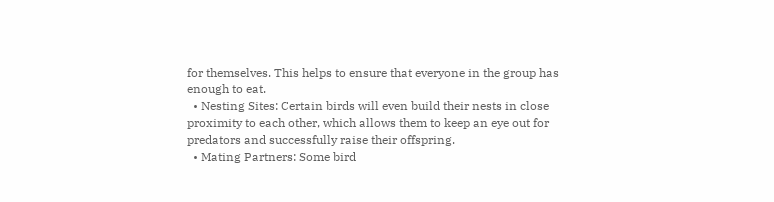for themselves. This helps to ensure that everyone in the group has enough to eat.
  • Nesting Sites: Certain birds will even build their nests in close proximity to each other, which allows them to keep an eye out for predators and successfully raise their offspring.
  • Mating Partners: Some bird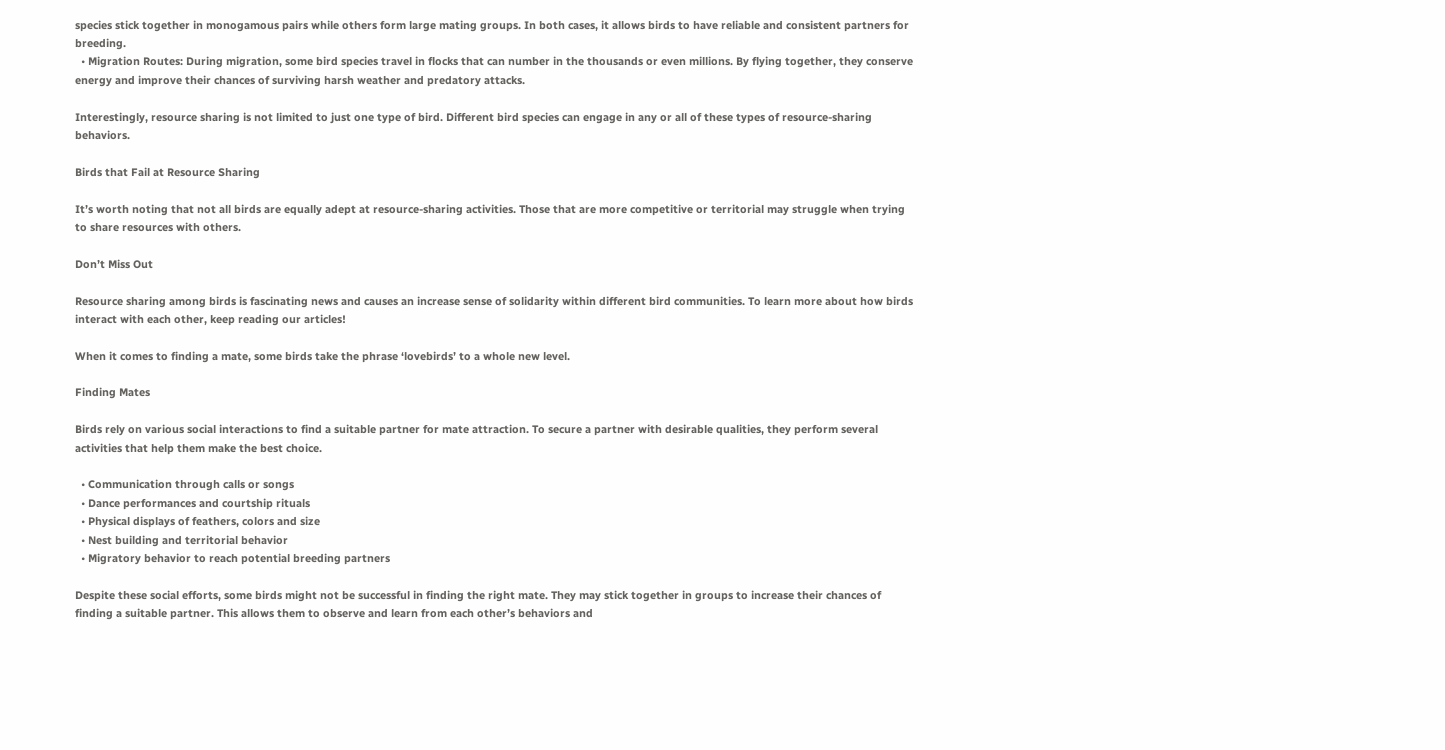species stick together in monogamous pairs while others form large mating groups. In both cases, it allows birds to have reliable and consistent partners for breeding.
  • Migration Routes: During migration, some bird species travel in flocks that can number in the thousands or even millions. By flying together, they conserve energy and improve their chances of surviving harsh weather and predatory attacks.

Interestingly, resource sharing is not limited to just one type of bird. Different bird species can engage in any or all of these types of resource-sharing behaviors.

Birds that Fail at Resource Sharing

It’s worth noting that not all birds are equally adept at resource-sharing activities. Those that are more competitive or territorial may struggle when trying to share resources with others.

Don’t Miss Out

Resource sharing among birds is fascinating news and causes an increase sense of solidarity within different bird communities. To learn more about how birds interact with each other, keep reading our articles!

When it comes to finding a mate, some birds take the phrase ‘lovebirds’ to a whole new level.

Finding Mates

Birds rely on various social interactions to find a suitable partner for mate attraction. To secure a partner with desirable qualities, they perform several activities that help them make the best choice.

  • Communication through calls or songs
  • Dance performances and courtship rituals
  • Physical displays of feathers, colors and size
  • Nest building and territorial behavior
  • Migratory behavior to reach potential breeding partners

Despite these social efforts, some birds might not be successful in finding the right mate. They may stick together in groups to increase their chances of finding a suitable partner. This allows them to observe and learn from each other’s behaviors and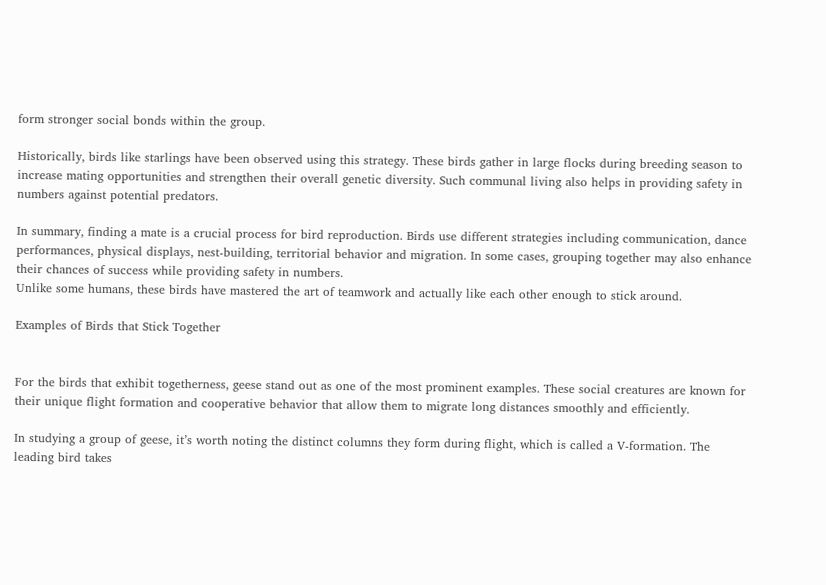form stronger social bonds within the group.

Historically, birds like starlings have been observed using this strategy. These birds gather in large flocks during breeding season to increase mating opportunities and strengthen their overall genetic diversity. Such communal living also helps in providing safety in numbers against potential predators.

In summary, finding a mate is a crucial process for bird reproduction. Birds use different strategies including communication, dance performances, physical displays, nest-building, territorial behavior and migration. In some cases, grouping together may also enhance their chances of success while providing safety in numbers.
Unlike some humans, these birds have mastered the art of teamwork and actually like each other enough to stick around.

Examples of Birds that Stick Together


For the birds that exhibit togetherness, geese stand out as one of the most prominent examples. These social creatures are known for their unique flight formation and cooperative behavior that allow them to migrate long distances smoothly and efficiently.

In studying a group of geese, it’s worth noting the distinct columns they form during flight, which is called a V-formation. The leading bird takes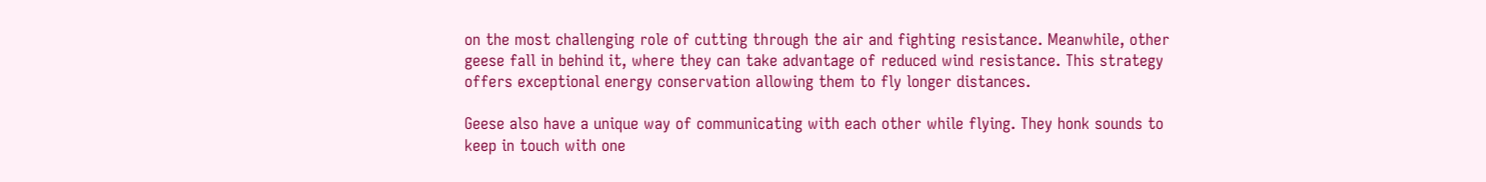on the most challenging role of cutting through the air and fighting resistance. Meanwhile, other geese fall in behind it, where they can take advantage of reduced wind resistance. This strategy offers exceptional energy conservation allowing them to fly longer distances.

Geese also have a unique way of communicating with each other while flying. They honk sounds to keep in touch with one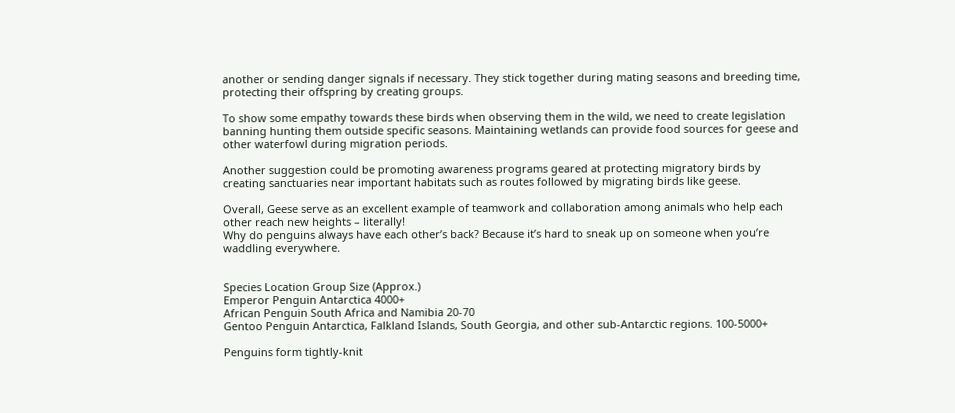another or sending danger signals if necessary. They stick together during mating seasons and breeding time, protecting their offspring by creating groups.

To show some empathy towards these birds when observing them in the wild, we need to create legislation banning hunting them outside specific seasons. Maintaining wetlands can provide food sources for geese and other waterfowl during migration periods.

Another suggestion could be promoting awareness programs geared at protecting migratory birds by creating sanctuaries near important habitats such as routes followed by migrating birds like geese.

Overall, Geese serve as an excellent example of teamwork and collaboration among animals who help each other reach new heights – literally!
Why do penguins always have each other’s back? Because it’s hard to sneak up on someone when you’re waddling everywhere.


Species Location Group Size (Approx.)
Emperor Penguin Antarctica 4000+
African Penguin South Africa and Namibia 20-70
Gentoo Penguin Antarctica, Falkland Islands, South Georgia, and other sub-Antarctic regions. 100-5000+

Penguins form tightly-knit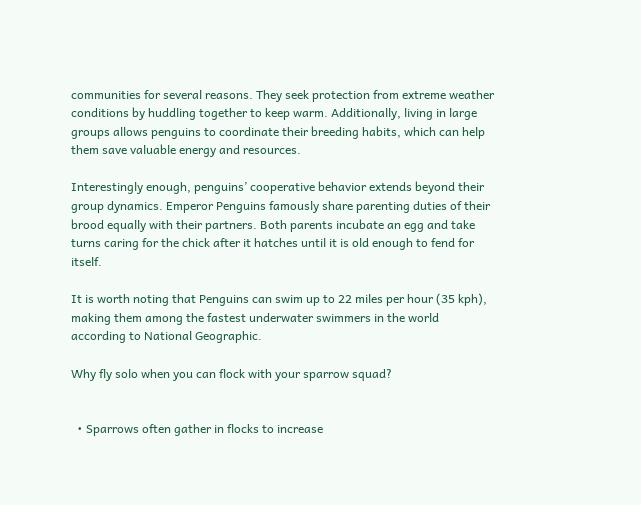communities for several reasons. They seek protection from extreme weather conditions by huddling together to keep warm. Additionally, living in large groups allows penguins to coordinate their breeding habits, which can help them save valuable energy and resources.

Interestingly enough, penguins’ cooperative behavior extends beyond their group dynamics. Emperor Penguins famously share parenting duties of their brood equally with their partners. Both parents incubate an egg and take turns caring for the chick after it hatches until it is old enough to fend for itself.

It is worth noting that Penguins can swim up to 22 miles per hour (35 kph), making them among the fastest underwater swimmers in the world according to National Geographic.

Why fly solo when you can flock with your sparrow squad?


  • Sparrows often gather in flocks to increase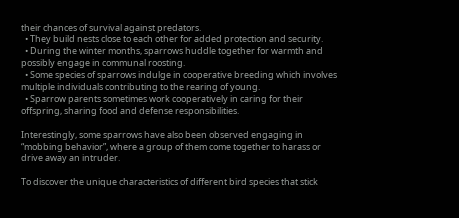their chances of survival against predators.
  • They build nests close to each other for added protection and security.
  • During the winter months, sparrows huddle together for warmth and possibly engage in communal roosting.
  • Some species of sparrows indulge in cooperative breeding which involves multiple individuals contributing to the rearing of young.
  • Sparrow parents sometimes work cooperatively in caring for their offspring, sharing food and defense responsibilities.

Interestingly, some sparrows have also been observed engaging in “mobbing behavior”, where a group of them come together to harass or drive away an intruder.

To discover the unique characteristics of different bird species that stick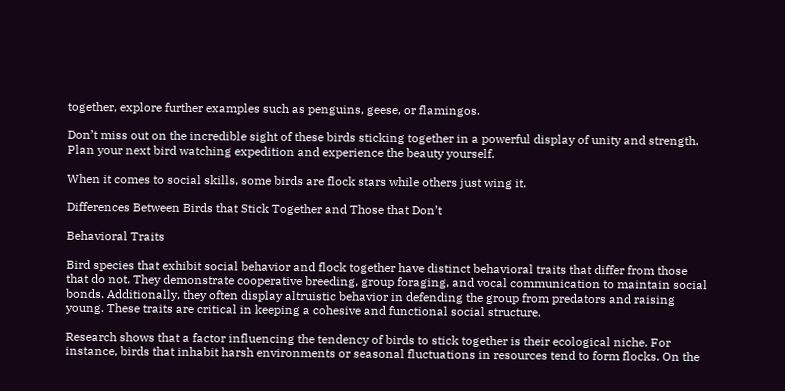together, explore further examples such as penguins, geese, or flamingos.

Don’t miss out on the incredible sight of these birds sticking together in a powerful display of unity and strength. Plan your next bird watching expedition and experience the beauty yourself.

When it comes to social skills, some birds are flock stars while others just wing it.

Differences Between Birds that Stick Together and Those that Don’t

Behavioral Traits

Bird species that exhibit social behavior and flock together have distinct behavioral traits that differ from those that do not. They demonstrate cooperative breeding, group foraging, and vocal communication to maintain social bonds. Additionally, they often display altruistic behavior in defending the group from predators and raising young. These traits are critical in keeping a cohesive and functional social structure.

Research shows that a factor influencing the tendency of birds to stick together is their ecological niche. For instance, birds that inhabit harsh environments or seasonal fluctuations in resources tend to form flocks. On the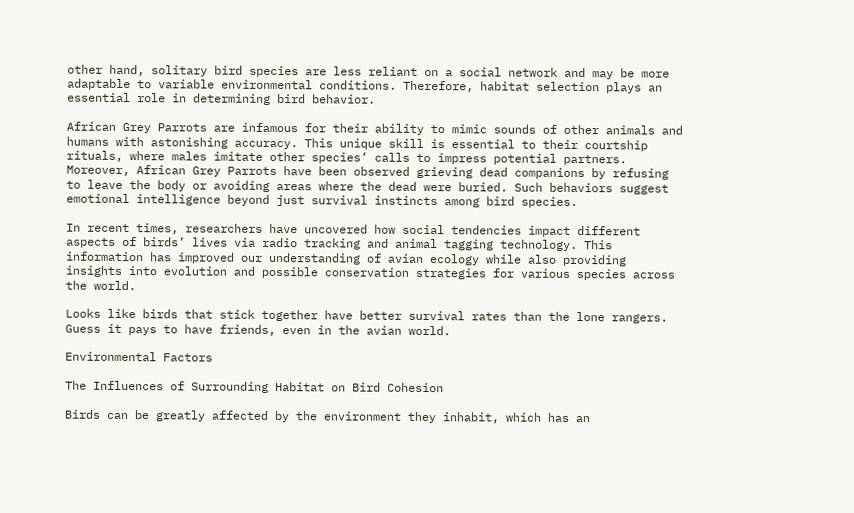other hand, solitary bird species are less reliant on a social network and may be more adaptable to variable environmental conditions. Therefore, habitat selection plays an essential role in determining bird behavior.

African Grey Parrots are infamous for their ability to mimic sounds of other animals and humans with astonishing accuracy. This unique skill is essential to their courtship rituals, where males imitate other species’ calls to impress potential partners. Moreover, African Grey Parrots have been observed grieving dead companions by refusing to leave the body or avoiding areas where the dead were buried. Such behaviors suggest emotional intelligence beyond just survival instincts among bird species.

In recent times, researchers have uncovered how social tendencies impact different aspects of birds’ lives via radio tracking and animal tagging technology. This information has improved our understanding of avian ecology while also providing insights into evolution and possible conservation strategies for various species across the world.

Looks like birds that stick together have better survival rates than the lone rangers. Guess it pays to have friends, even in the avian world.

Environmental Factors

The Influences of Surrounding Habitat on Bird Cohesion

Birds can be greatly affected by the environment they inhabit, which has an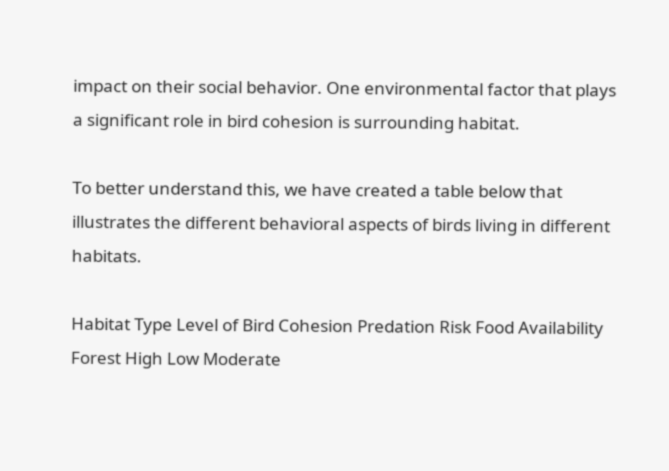impact on their social behavior. One environmental factor that plays a significant role in bird cohesion is surrounding habitat.

To better understand this, we have created a table below that illustrates the different behavioral aspects of birds living in different habitats.

Habitat Type Level of Bird Cohesion Predation Risk Food Availability
Forest High Low Moderate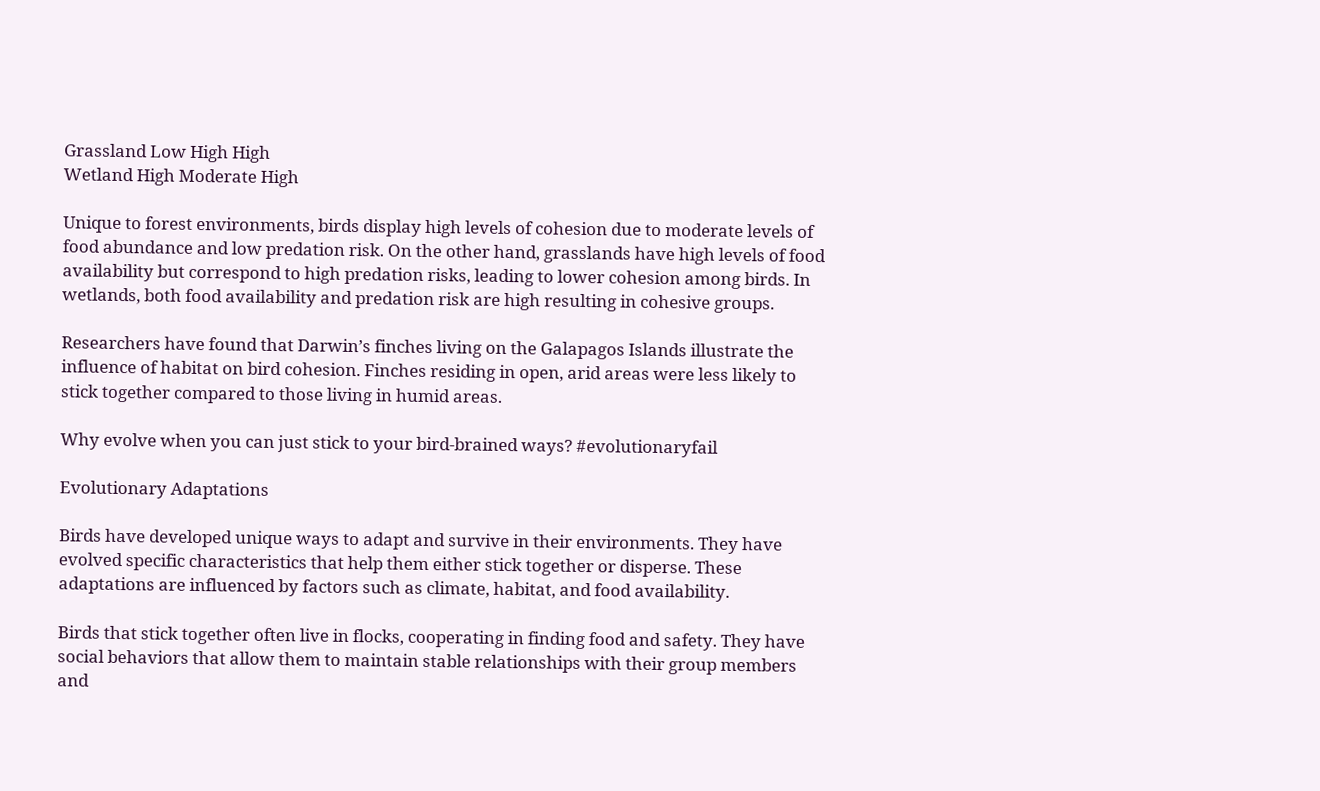Grassland Low High High
Wetland High Moderate High

Unique to forest environments, birds display high levels of cohesion due to moderate levels of food abundance and low predation risk. On the other hand, grasslands have high levels of food availability but correspond to high predation risks, leading to lower cohesion among birds. In wetlands, both food availability and predation risk are high resulting in cohesive groups.

Researchers have found that Darwin’s finches living on the Galapagos Islands illustrate the influence of habitat on bird cohesion. Finches residing in open, arid areas were less likely to stick together compared to those living in humid areas.

Why evolve when you can just stick to your bird-brained ways? #evolutionaryfail

Evolutionary Adaptations

Birds have developed unique ways to adapt and survive in their environments. They have evolved specific characteristics that help them either stick together or disperse. These adaptations are influenced by factors such as climate, habitat, and food availability.

Birds that stick together often live in flocks, cooperating in finding food and safety. They have social behaviors that allow them to maintain stable relationships with their group members and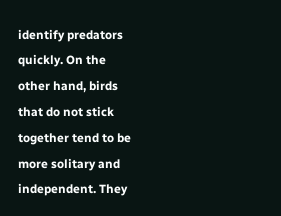identify predators quickly. On the other hand, birds that do not stick together tend to be more solitary and independent. They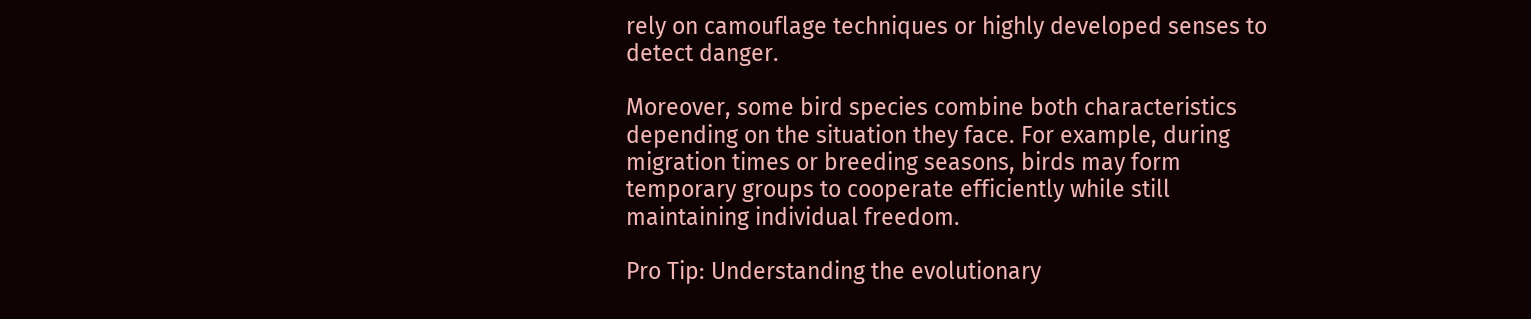rely on camouflage techniques or highly developed senses to detect danger.

Moreover, some bird species combine both characteristics depending on the situation they face. For example, during migration times or breeding seasons, birds may form temporary groups to cooperate efficiently while still maintaining individual freedom.

Pro Tip: Understanding the evolutionary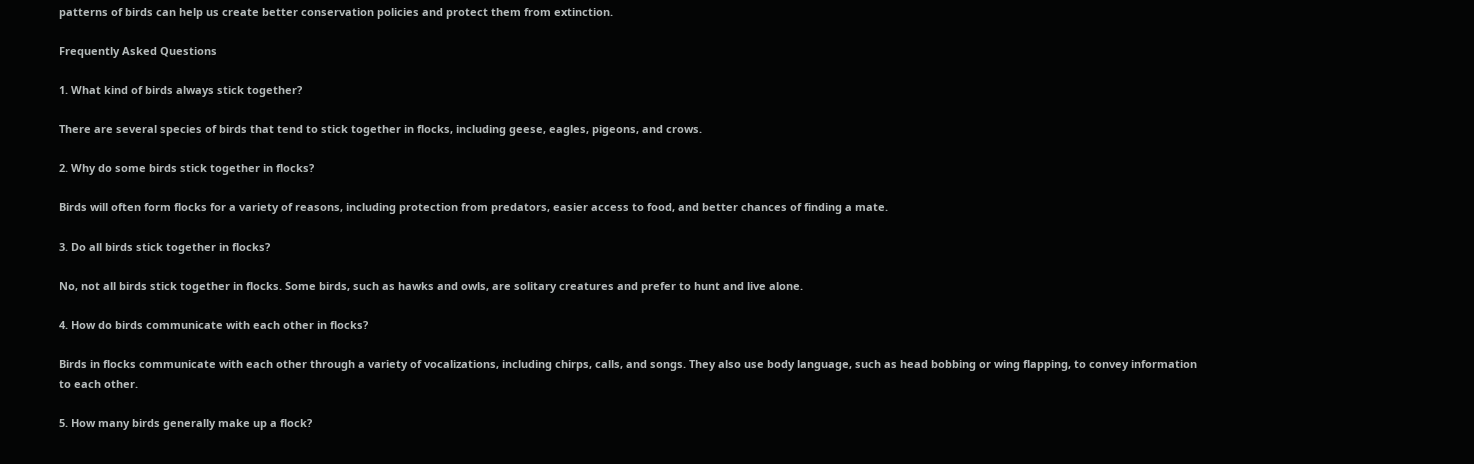patterns of birds can help us create better conservation policies and protect them from extinction.

Frequently Asked Questions

1. What kind of birds always stick together?

There are several species of birds that tend to stick together in flocks, including geese, eagles, pigeons, and crows.

2. Why do some birds stick together in flocks?

Birds will often form flocks for a variety of reasons, including protection from predators, easier access to food, and better chances of finding a mate.

3. Do all birds stick together in flocks?

No, not all birds stick together in flocks. Some birds, such as hawks and owls, are solitary creatures and prefer to hunt and live alone.

4. How do birds communicate with each other in flocks?

Birds in flocks communicate with each other through a variety of vocalizations, including chirps, calls, and songs. They also use body language, such as head bobbing or wing flapping, to convey information to each other.

5. How many birds generally make up a flock?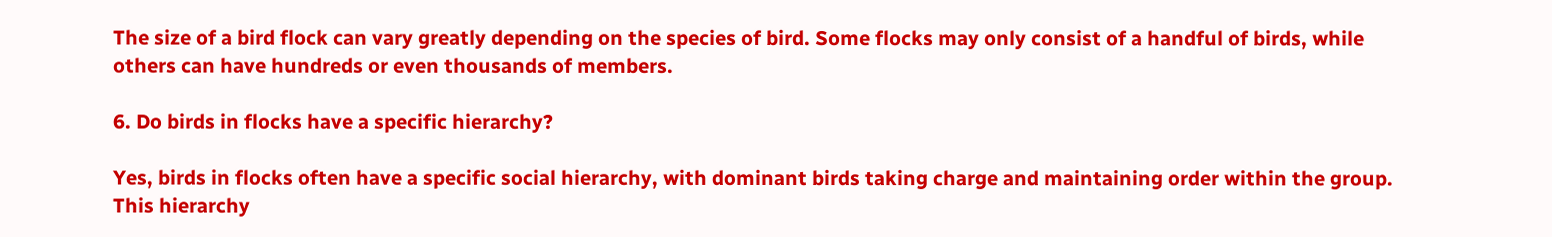The size of a bird flock can vary greatly depending on the species of bird. Some flocks may only consist of a handful of birds, while others can have hundreds or even thousands of members.

6. Do birds in flocks have a specific hierarchy?

Yes, birds in flocks often have a specific social hierarchy, with dominant birds taking charge and maintaining order within the group. This hierarchy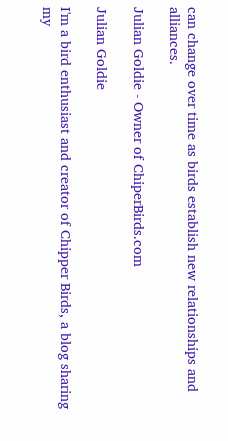can change over time as birds establish new relationships and alliances.

Julian Goldie - Owner of ChiperBirds.com

Julian Goldie

I'm a bird enthusiast and creator of Chipper Birds, a blog sharing my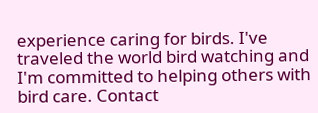experience caring for birds. I've traveled the world bird watching and I'm committed to helping others with bird care. Contact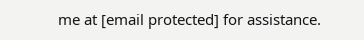me at [email protected] for assistance.